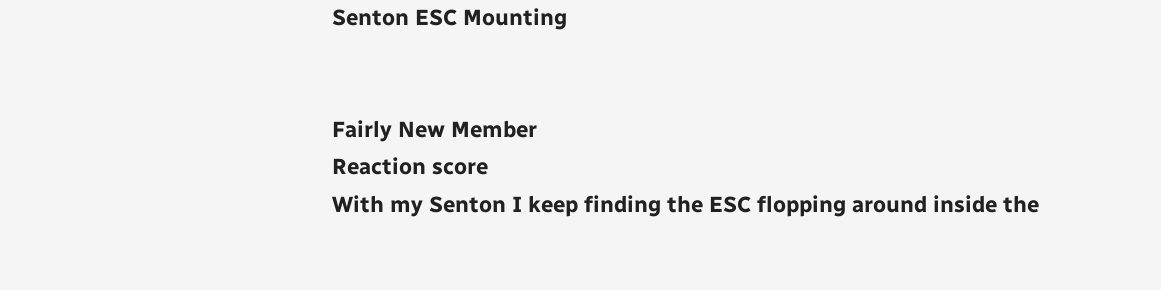Senton ESC Mounting


Fairly New Member
Reaction score
With my Senton I keep finding the ESC flopping around inside the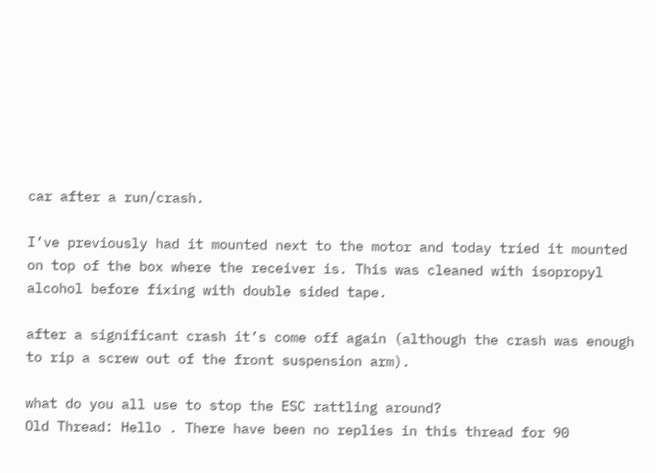car after a run/crash.

I’ve previously had it mounted next to the motor and today tried it mounted on top of the box where the receiver is. This was cleaned with isopropyl alcohol before fixing with double sided tape.

after a significant crash it’s come off again (although the crash was enough to rip a screw out of the front suspension arm).

what do you all use to stop the ESC rattling around?
Old Thread: Hello . There have been no replies in this thread for 90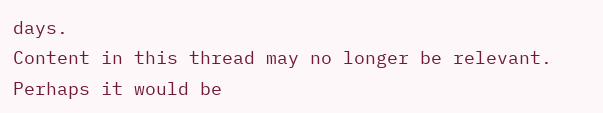days.
Content in this thread may no longer be relevant.
Perhaps it would be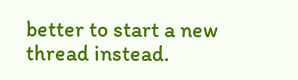better to start a new thread instead.